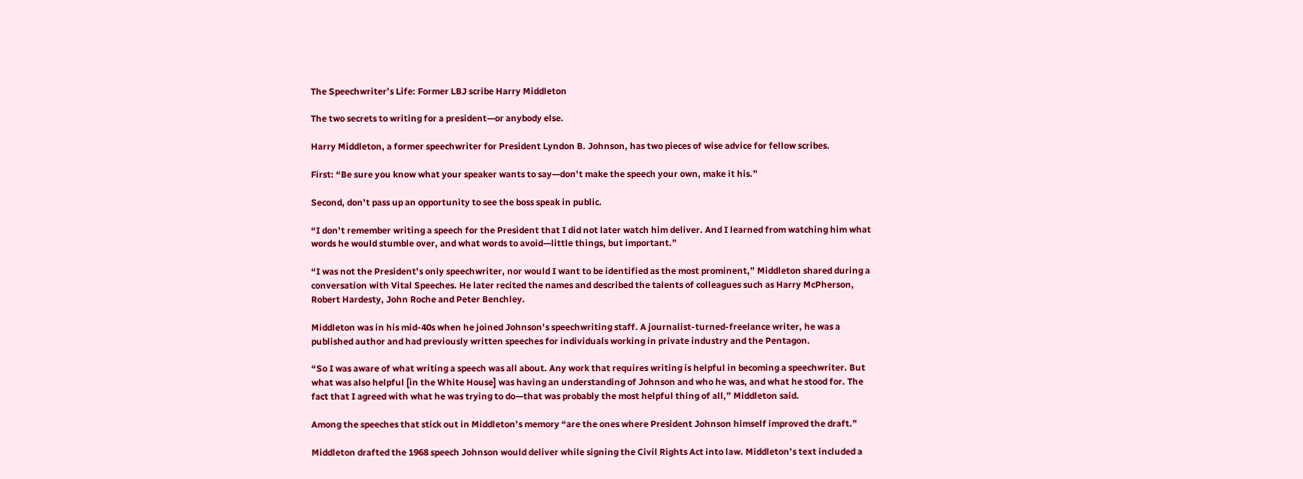The Speechwriter’s Life: Former LBJ scribe Harry Middleton

The two secrets to writing for a president—or anybody else.

Harry Middleton, a former speechwriter for President Lyndon B. Johnson, has two pieces of wise advice for fellow scribes.

First: “Be sure you know what your speaker wants to say—don’t make the speech your own, make it his.”

Second, don’t pass up an opportunity to see the boss speak in public.

“I don’t remember writing a speech for the President that I did not later watch him deliver. And I learned from watching him what words he would stumble over, and what words to avoid—little things, but important.”

“I was not the President’s only speechwriter, nor would I want to be identified as the most prominent,” Middleton shared during a conversation with Vital Speeches. He later recited the names and described the talents of colleagues such as Harry McPherson, Robert Hardesty, John Roche and Peter Benchley.

Middleton was in his mid-40s when he joined Johnson’s speechwriting staff. A journalist-turned-freelance writer, he was a published author and had previously written speeches for individuals working in private industry and the Pentagon.

“So I was aware of what writing a speech was all about. Any work that requires writing is helpful in becoming a speechwriter. But what was also helpful [in the White House] was having an understanding of Johnson and who he was, and what he stood for. The fact that I agreed with what he was trying to do—that was probably the most helpful thing of all,” Middleton said.

Among the speeches that stick out in Middleton’s memory “are the ones where President Johnson himself improved the draft.”

Middleton drafted the 1968 speech Johnson would deliver while signing the Civil Rights Act into law. Middleton’s text included a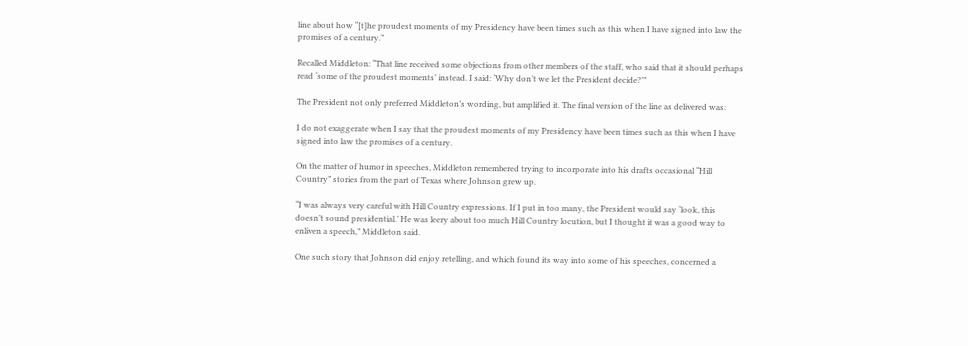line about how “[t]he proudest moments of my Presidency have been times such as this when I have signed into law the promises of a century.”

Recalled Middleton: “That line received some objections from other members of the staff, who said that it should perhaps read ‘some of the proudest moments’ instead. I said: ‘Why don’t we let the President decide?’”

The President not only preferred Middleton’s wording, but amplified it. The final version of the line as delivered was:

I do not exaggerate when I say that the proudest moments of my Presidency have been times such as this when I have signed into law the promises of a century.

On the matter of humor in speeches, Middleton remembered trying to incorporate into his drafts occasional “Hill Country” stories from the part of Texas where Johnson grew up.

“I was always very careful with Hill Country expressions. If I put in too many, the President would say ‘look, this doesn’t sound presidential.’ He was leery about too much Hill Country locution, but I thought it was a good way to enliven a speech,” Middleton said.

One such story that Johnson did enjoy retelling, and which found its way into some of his speeches, concerned a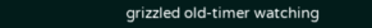grizzled old-timer watching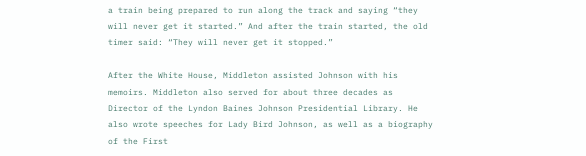a train being prepared to run along the track and saying “they will never get it started.” And after the train started, the old timer said: “They will never get it stopped.”

After the White House, Middleton assisted Johnson with his memoirs. Middleton also served for about three decades as Director of the Lyndon Baines Johnson Presidential Library. He also wrote speeches for Lady Bird Johnson, as well as a biography of the First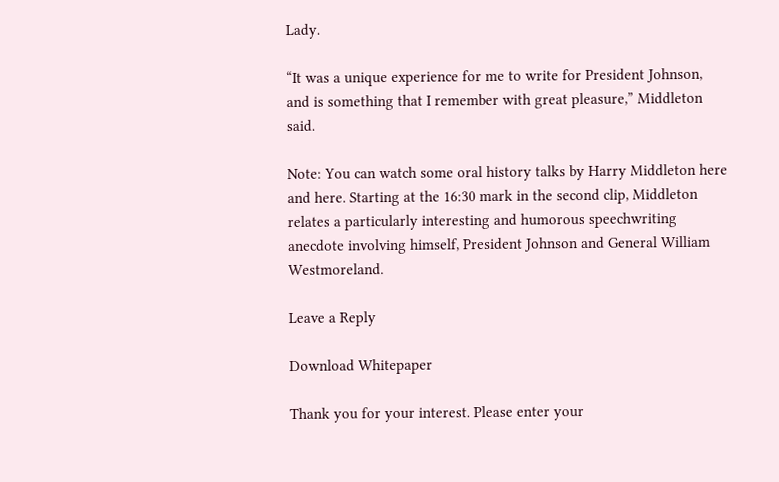Lady.

“It was a unique experience for me to write for President Johnson, and is something that I remember with great pleasure,” Middleton said.

Note: You can watch some oral history talks by Harry Middleton here and here. Starting at the 16:30 mark in the second clip, Middleton relates a particularly interesting and humorous speechwriting anecdote involving himself, President Johnson and General William Westmoreland.

Leave a Reply

Download Whitepaper

Thank you for your interest. Please enter your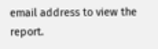email address to view the report.